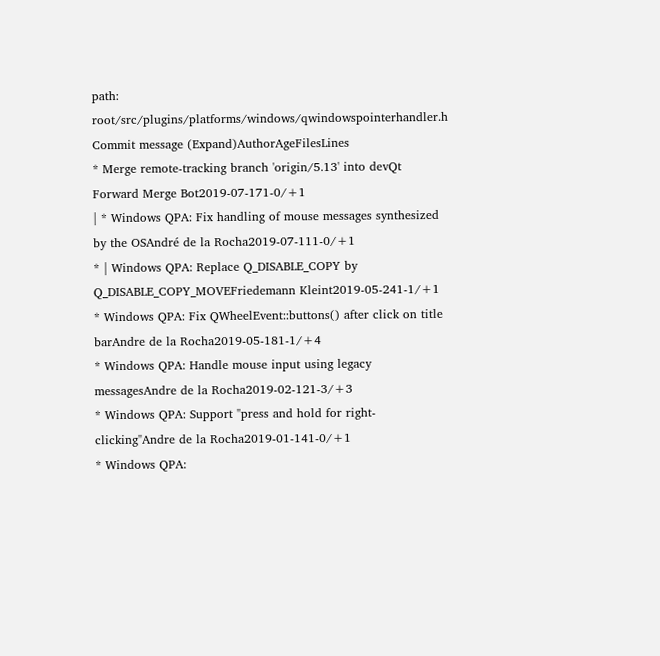path: root/src/plugins/platforms/windows/qwindowspointerhandler.h
Commit message (Expand)AuthorAgeFilesLines
* Merge remote-tracking branch 'origin/5.13' into devQt Forward Merge Bot2019-07-171-0/+1
| * Windows QPA: Fix handling of mouse messages synthesized by the OSAndré de la Rocha2019-07-111-0/+1
* | Windows QPA: Replace Q_DISABLE_COPY by Q_DISABLE_COPY_MOVEFriedemann Kleint2019-05-241-1/+1
* Windows QPA: Fix QWheelEvent::buttons() after click on title barAndre de la Rocha2019-05-181-1/+4
* Windows QPA: Handle mouse input using legacy messagesAndre de la Rocha2019-02-121-3/+3
* Windows QPA: Support "press and hold for right-clicking"Andre de la Rocha2019-01-141-0/+1
* Windows QPA: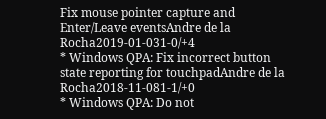Fix mouse pointer capture and Enter/Leave eventsAndre de la Rocha2019-01-031-0/+4
* Windows QPA: Fix incorrect button state reporting for touchpadAndre de la Rocha2018-11-081-1/+0
* Windows QPA: Do not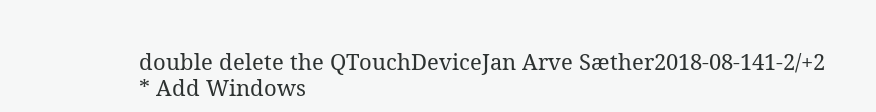double delete the QTouchDeviceJan Arve Sæther2018-08-141-2/+2
* Add Windows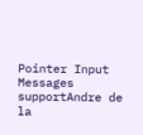Pointer Input Messages supportAndre de la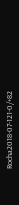Rocha2018-07-121-0/+82